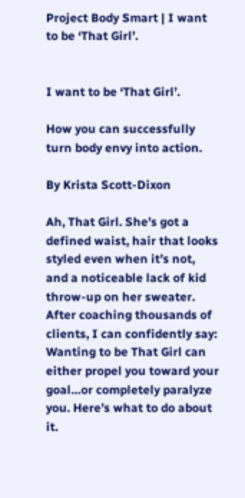Project Body Smart | I want to be ‘That Girl’.


I want to be ‘That Girl’.

How you can successfully turn body envy into action.

By Krista Scott-Dixon

Ah, That Girl. She’s got a defined waist, hair that looks styled even when it’s not, and a noticeable lack of kid throw-up on her sweater. After coaching thousands of clients, I can confidently say: Wanting to be That Girl can either propel you toward your goal…or completely paralyze you. Here’s what to do about it.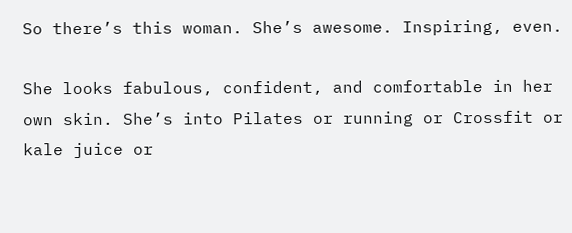So there’s this woman. She’s awesome. Inspiring, even.

She looks fabulous, confident, and comfortable in her own skin. She’s into Pilates or running or Crossfit or kale juice or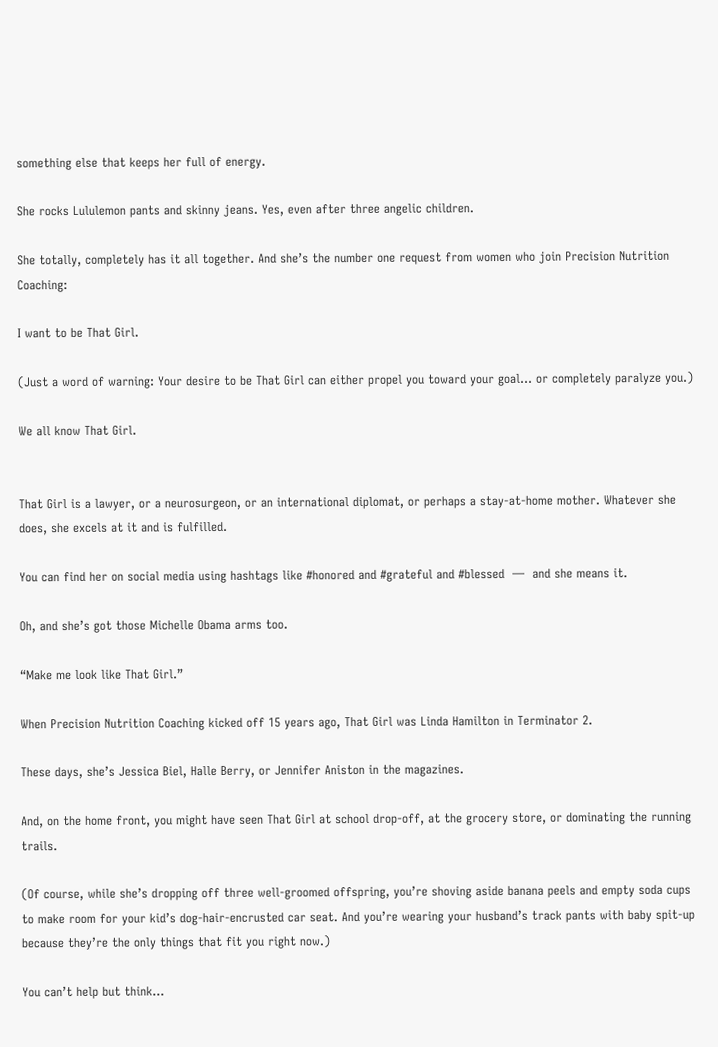something else that keeps her full of energy.

She rocks Lululemon pants and skinny jeans. Yes, even after three angelic children.

She totally, completely has it all together. And she’s the number one request from women who join Precision Nutrition Coaching:

I want to be That Girl.

(Just a word of warning: Your desire to be That Girl can either propel you toward your goal… or completely paralyze you.)

We all know That Girl.


That Girl is a lawyer, or a neurosurgeon, or an international diplomat, or perhaps a stay-at-home mother. Whatever she does, she excels at it and is fulfilled.

You can find her on social media using hashtags like #honored and #grateful and #blessed  —  and she means it.

Oh, and she’s got those Michelle Obama arms too.

“Make me look like That Girl.”

When Precision Nutrition Coaching kicked off 15 years ago, That Girl was Linda Hamilton in Terminator 2.

These days, she’s Jessica Biel, Halle Berry, or Jennifer Aniston in the magazines.

And, on the home front, you might have seen That Girl at school drop-off, at the grocery store, or dominating the running trails.

(Of course, while she’s dropping off three well-groomed offspring, you’re shoving aside banana peels and empty soda cups to make room for your kid’s dog-hair-encrusted car seat. And you’re wearing your husband’s track pants with baby spit-up because they’re the only things that fit you right now.)

You can’t help but think…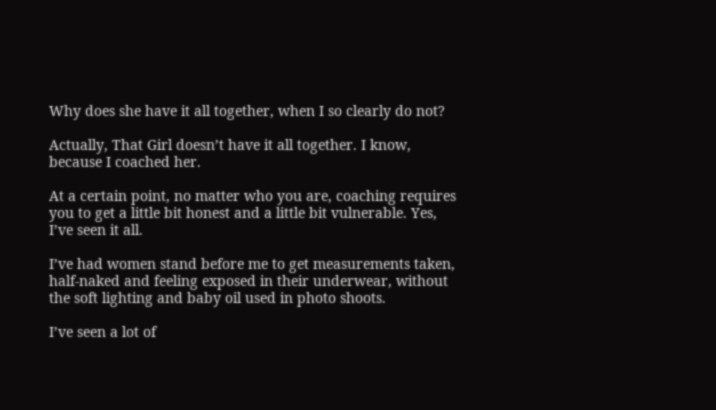Why does she have it all together, when I so clearly do not?

Actually, That Girl doesn’t have it all together. I know, because I coached her.

At a certain point, no matter who you are, coaching requires you to get a little bit honest and a little bit vulnerable. Yes, I’ve seen it all.

I’ve had women stand before me to get measurements taken, half-naked and feeling exposed in their underwear, without the soft lighting and baby oil used in photo shoots.

I’ve seen a lot of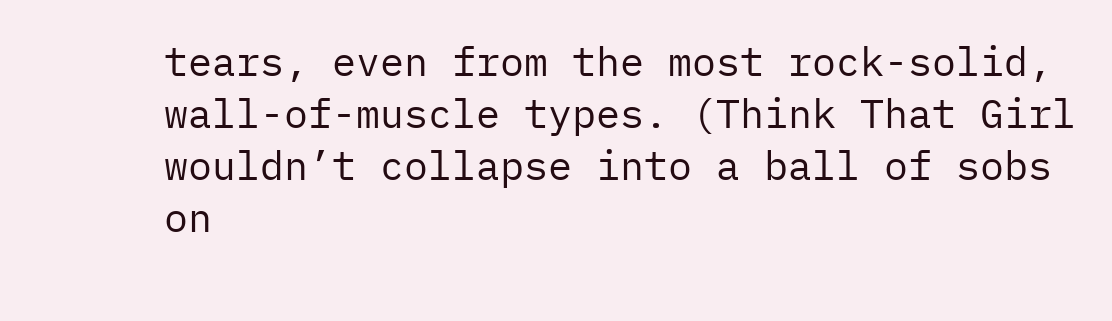tears, even from the most rock-solid, wall-of-muscle types. (Think That Girl wouldn’t collapse into a ball of sobs on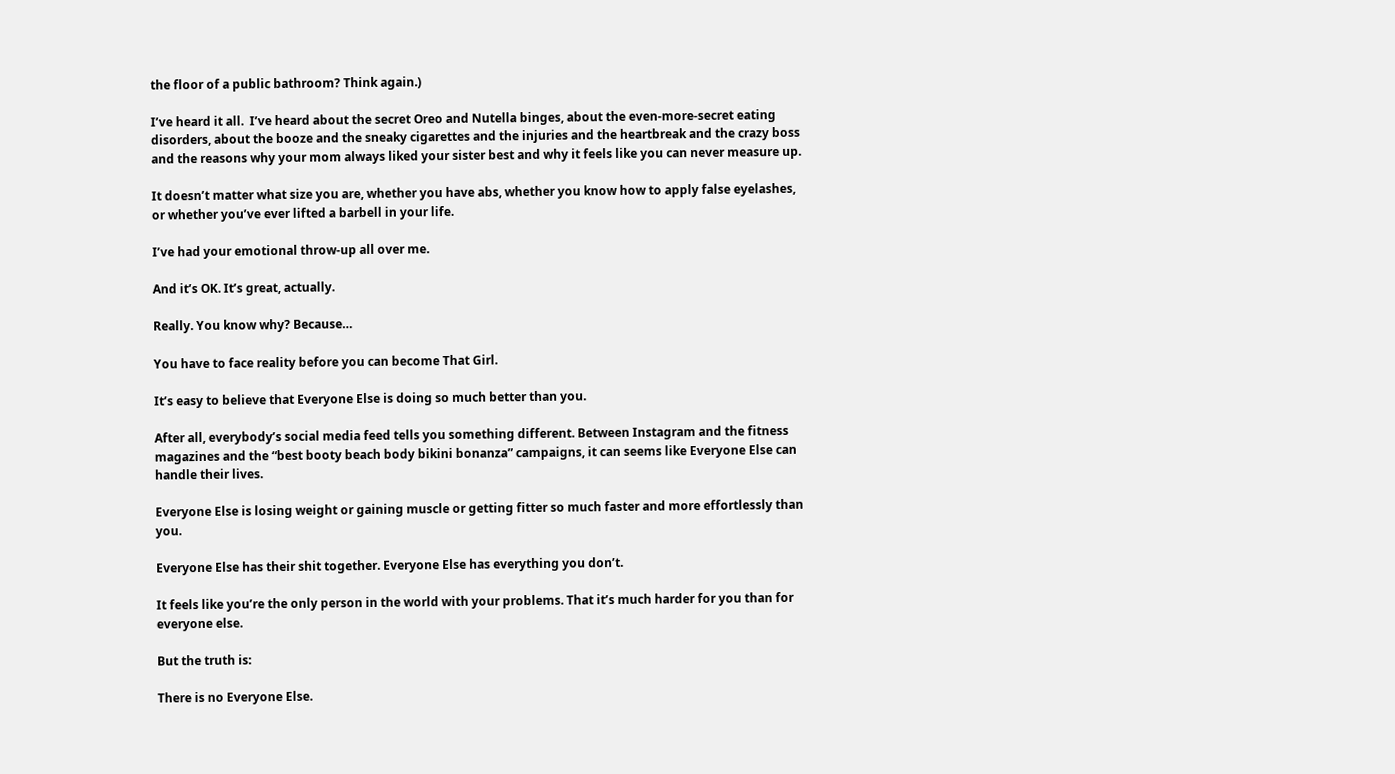the floor of a public bathroom? Think again.)

I’ve heard it all.  I’ve heard about the secret Oreo and Nutella binges, about the even-more-secret eating disorders, about the booze and the sneaky cigarettes and the injuries and the heartbreak and the crazy boss and the reasons why your mom always liked your sister best and why it feels like you can never measure up.

It doesn’t matter what size you are, whether you have abs, whether you know how to apply false eyelashes, or whether you’ve ever lifted a barbell in your life.

I’ve had your emotional throw-up all over me.

And it’s OK. It’s great, actually.

Really. You know why? Because…

You have to face reality before you can become That Girl.

It’s easy to believe that Everyone Else is doing so much better than you.

After all, everybody’s social media feed tells you something different. Between Instagram and the fitness magazines and the “best booty beach body bikini bonanza” campaigns, it can seems like Everyone Else can handle their lives.

Everyone Else is losing weight or gaining muscle or getting fitter so much faster and more effortlessly than you.

Everyone Else has their shit together. Everyone Else has everything you don’t.

It feels like you’re the only person in the world with your problems. That it’s much harder for you than for everyone else.

But the truth is:

There is no Everyone Else.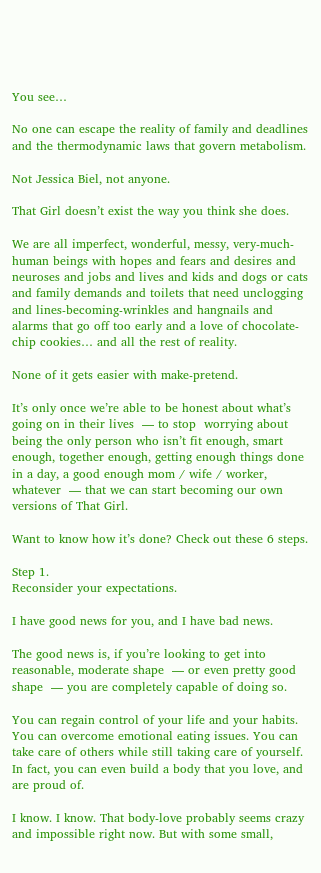You see…

No one can escape the reality of family and deadlines and the thermodynamic laws that govern metabolism.

Not Jessica Biel, not anyone.

That Girl doesn’t exist the way you think she does.

We are all imperfect, wonderful, messy, very-much-human beings with hopes and fears and desires and neuroses and jobs and lives and kids and dogs or cats and family demands and toilets that need unclogging and lines-becoming-wrinkles and hangnails and alarms that go off too early and a love of chocolate-chip cookies… and all the rest of reality.

None of it gets easier with make-pretend.

It’s only once we’re able to be honest about what’s going on in their lives  — to stop  worrying about being the only person who isn’t fit enough, smart enough, together enough, getting enough things done in a day, a good enough mom / wife / worker, whatever  — that we can start becoming our own versions of That Girl.

Want to know how it’s done? Check out these 6 steps.

Step 1.
Reconsider your expectations.

I have good news for you, and I have bad news.

The good news is, if you’re looking to get into reasonable, moderate shape  — or even pretty good shape  — you are completely capable of doing so.

You can regain control of your life and your habits. You can overcome emotional eating issues. You can take care of others while still taking care of yourself. In fact, you can even build a body that you love, and are proud of.

I know. I know. That body-love probably seems crazy and impossible right now. But with some small,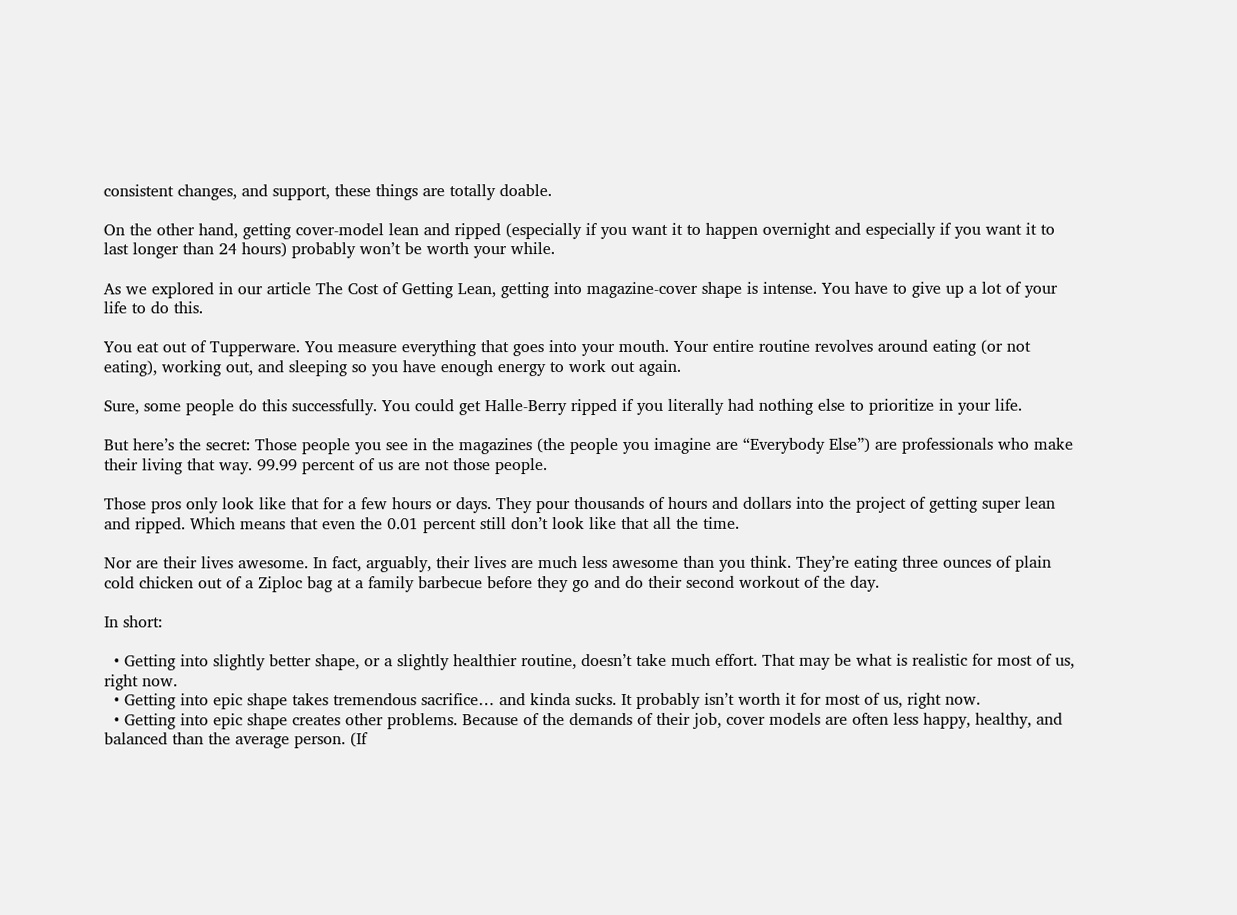consistent changes, and support, these things are totally doable.

On the other hand, getting cover-model lean and ripped (especially if you want it to happen overnight and especially if you want it to last longer than 24 hours) probably won’t be worth your while.

As we explored in our article The Cost of Getting Lean, getting into magazine-cover shape is intense. You have to give up a lot of your life to do this.

You eat out of Tupperware. You measure everything that goes into your mouth. Your entire routine revolves around eating (or not eating), working out, and sleeping so you have enough energy to work out again.

Sure, some people do this successfully. You could get Halle-Berry ripped if you literally had nothing else to prioritize in your life.

But here’s the secret: Those people you see in the magazines (the people you imagine are “Everybody Else”) are professionals who make their living that way. 99.99 percent of us are not those people.

Those pros only look like that for a few hours or days. They pour thousands of hours and dollars into the project of getting super lean and ripped. Which means that even the 0.01 percent still don’t look like that all the time.

Nor are their lives awesome. In fact, arguably, their lives are much less awesome than you think. They’re eating three ounces of plain cold chicken out of a Ziploc bag at a family barbecue before they go and do their second workout of the day.

In short:

  • Getting into slightly better shape, or a slightly healthier routine, doesn’t take much effort. That may be what is realistic for most of us, right now.
  • Getting into epic shape takes tremendous sacrifice… and kinda sucks. It probably isn’t worth it for most of us, right now.
  • Getting into epic shape creates other problems. Because of the demands of their job, cover models are often less happy, healthy, and balanced than the average person. (If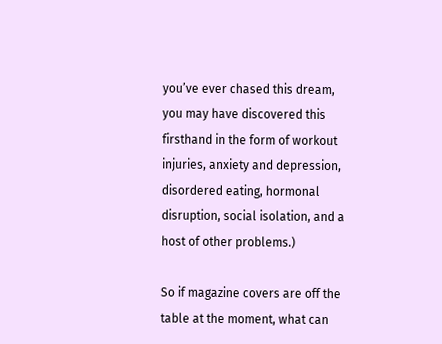you’ve ever chased this dream, you may have discovered this firsthand in the form of workout injuries, anxiety and depression, disordered eating, hormonal disruption, social isolation, and a host of other problems.)

So if magazine covers are off the table at the moment, what can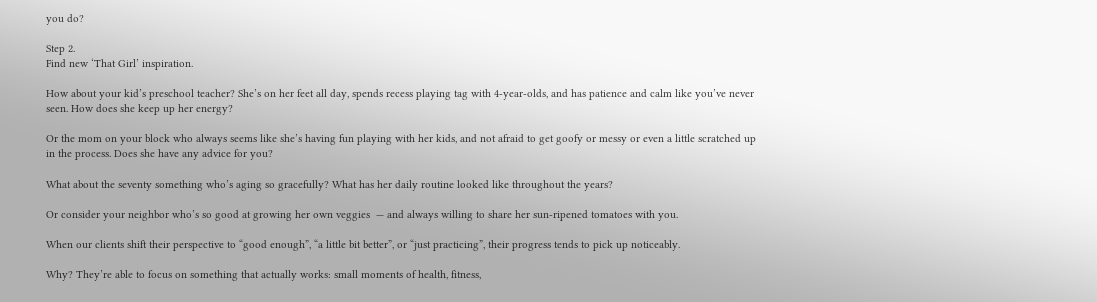you do?

Step 2.
Find new ‘That Girl’ inspiration.

How about your kid’s preschool teacher? She’s on her feet all day, spends recess playing tag with 4-year-olds, and has patience and calm like you’ve never seen. How does she keep up her energy?

Or the mom on your block who always seems like she’s having fun playing with her kids, and not afraid to get goofy or messy or even a little scratched up in the process. Does she have any advice for you?

What about the seventy something who’s aging so gracefully? What has her daily routine looked like throughout the years?

Or consider your neighbor who’s so good at growing her own veggies  — and always willing to share her sun-ripened tomatoes with you.

When our clients shift their perspective to “good enough”, “a little bit better”, or “just practicing”, their progress tends to pick up noticeably.

Why? They’re able to focus on something that actually works: small moments of health, fitness,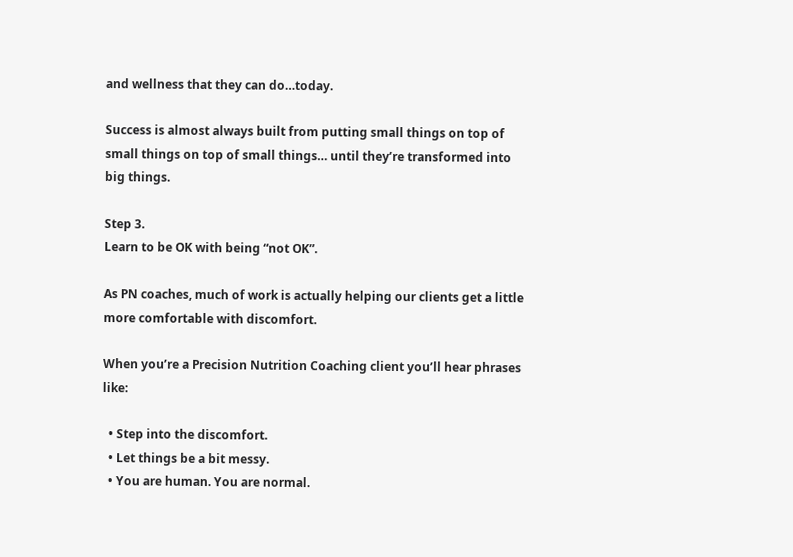and wellness that they can do…today.

Success is almost always built from putting small things on top of small things on top of small things… until they’re transformed into big things.

Step 3.
Learn to be OK with being “not OK”.

As PN coaches, much of work is actually helping our clients get a little more comfortable with discomfort.

When you’re a Precision Nutrition Coaching client you’ll hear phrases like:

  • Step into the discomfort.
  • Let things be a bit messy.
  • You are human. You are normal.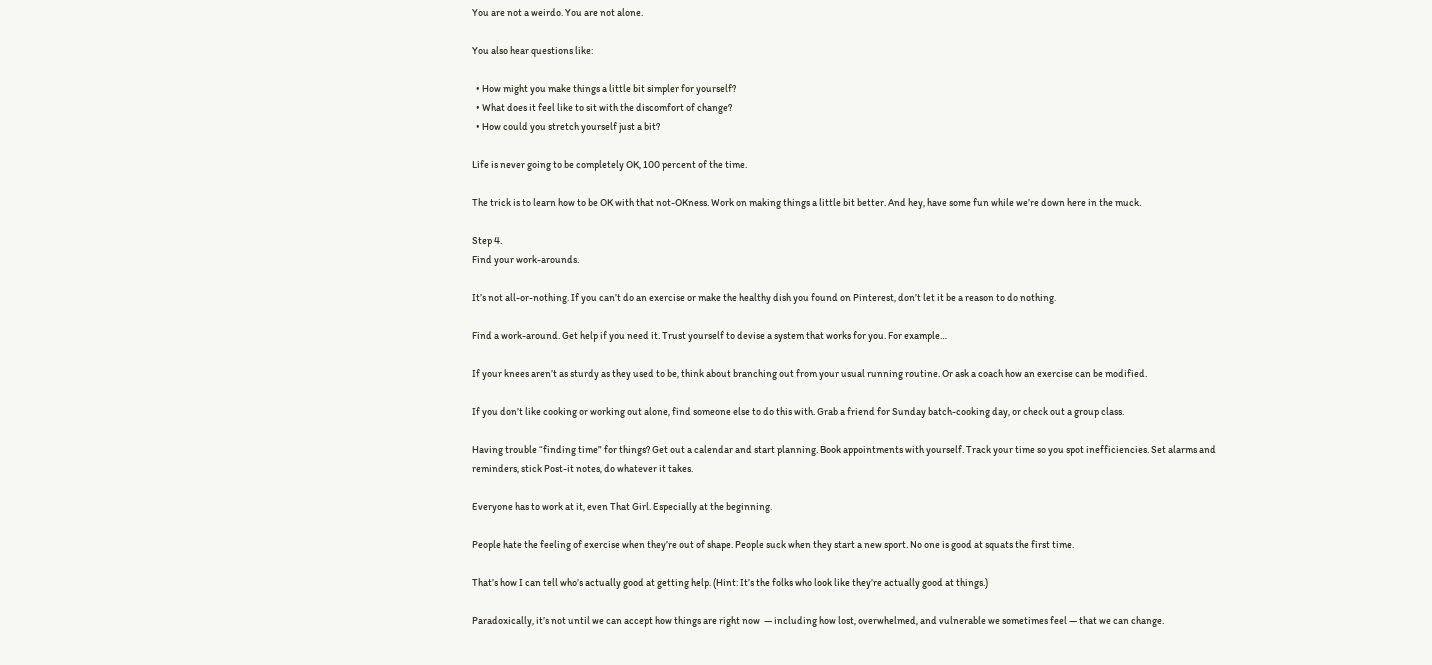You are not a weirdo. You are not alone.

You also hear questions like:

  • How might you make things a little bit simpler for yourself?
  • What does it feel like to sit with the discomfort of change?
  • How could you stretch yourself just a bit?

Life is never going to be completely OK, 100 percent of the time.

The trick is to learn how to be OK with that not-OKness. Work on making things a little bit better. And hey, have some fun while we’re down here in the muck.

Step 4.
Find your work-arounds.

It’s not all-or-nothing. If you can’t do an exercise or make the healthy dish you found on Pinterest, don’t let it be a reason to do nothing.

Find a work-around. Get help if you need it. Trust yourself to devise a system that works for you. For example…

If your knees aren’t as sturdy as they used to be, think about branching out from your usual running routine. Or ask a coach how an exercise can be modified.

If you don’t like cooking or working out alone, find someone else to do this with. Grab a friend for Sunday batch-cooking day, or check out a group class.

Having trouble “finding time” for things? Get out a calendar and start planning. Book appointments with yourself. Track your time so you spot inefficiencies. Set alarms and reminders, stick Post-it notes, do whatever it takes.

Everyone has to work at it, even That Girl. Especially at the beginning.

People hate the feeling of exercise when they’re out of shape. People suck when they start a new sport. No one is good at squats the first time.

That’s how I can tell who’s actually good at getting help. (Hint: It’s the folks who look like they’re actually good at things.)

Paradoxically, it’s not until we can accept how things are right now  — including how lost, overwhelmed, and vulnerable we sometimes feel — that we can change.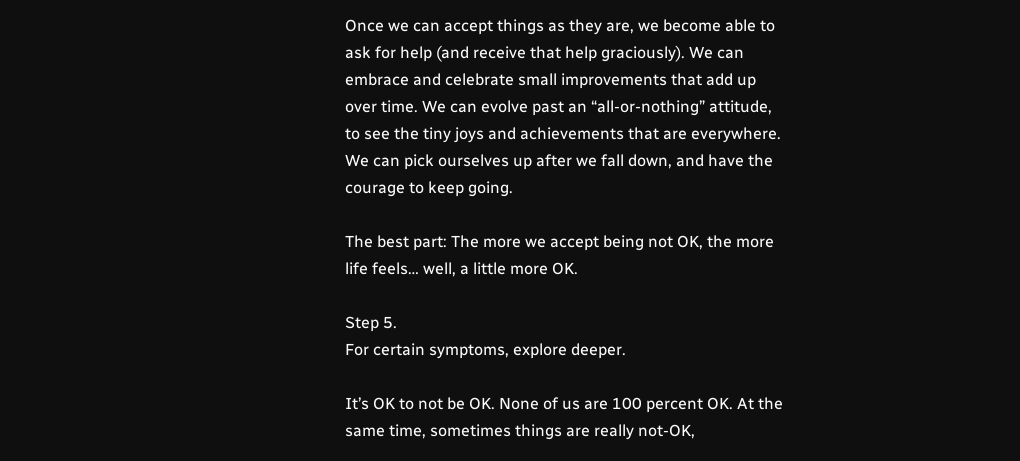Once we can accept things as they are, we become able to ask for help (and receive that help graciously). We can embrace and celebrate small improvements that add up over time. We can evolve past an “all-or-nothing” attitude, to see the tiny joys and achievements that are everywhere. We can pick ourselves up after we fall down, and have the courage to keep going.

The best part: The more we accept being not OK, the more life feels… well, a little more OK.

Step 5.
For certain symptoms, explore deeper.

It’s OK to not be OK. None of us are 100 percent OK. At the same time, sometimes things are really not-OK,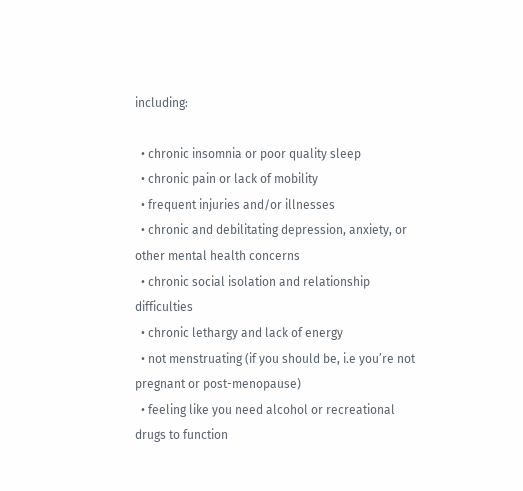including:

  • chronic insomnia or poor quality sleep
  • chronic pain or lack of mobility
  • frequent injuries and/or illnesses
  • chronic and debilitating depression, anxiety, or other mental health concerns
  • chronic social isolation and relationship difficulties
  • chronic lethargy and lack of energy
  • not menstruating (if you should be, i.e you’re not pregnant or post-menopause)
  • feeling like you need alcohol or recreational drugs to function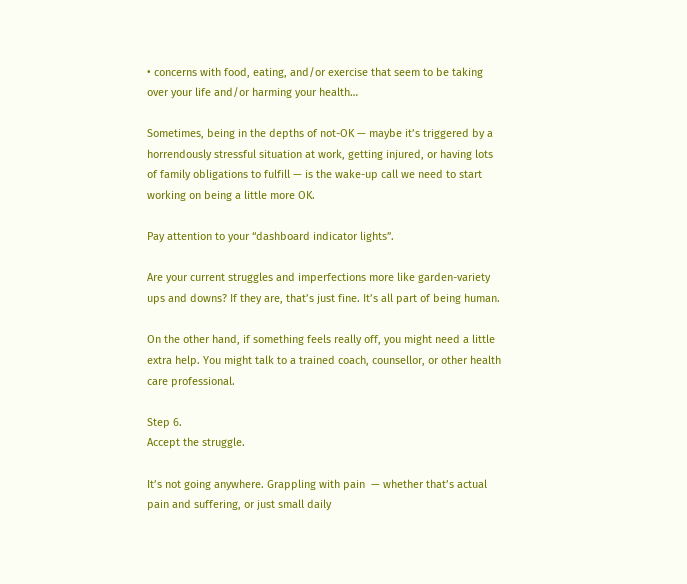• concerns with food, eating, and/or exercise that seem to be taking over your life and/or harming your health…

Sometimes, being in the depths of not-OK — maybe it’s triggered by a horrendously stressful situation at work, getting injured, or having lots of family obligations to fulfill — is the wake-up call we need to start working on being a little more OK.

Pay attention to your “dashboard indicator lights”.

Are your current struggles and imperfections more like garden-variety ups and downs? If they are, that’s just fine. It’s all part of being human.

On the other hand, if something feels really off, you might need a little extra help. You might talk to a trained coach, counsellor, or other health care professional.

Step 6.
Accept the struggle.

It’s not going anywhere. Grappling with pain  — whether that’s actual pain and suffering, or just small daily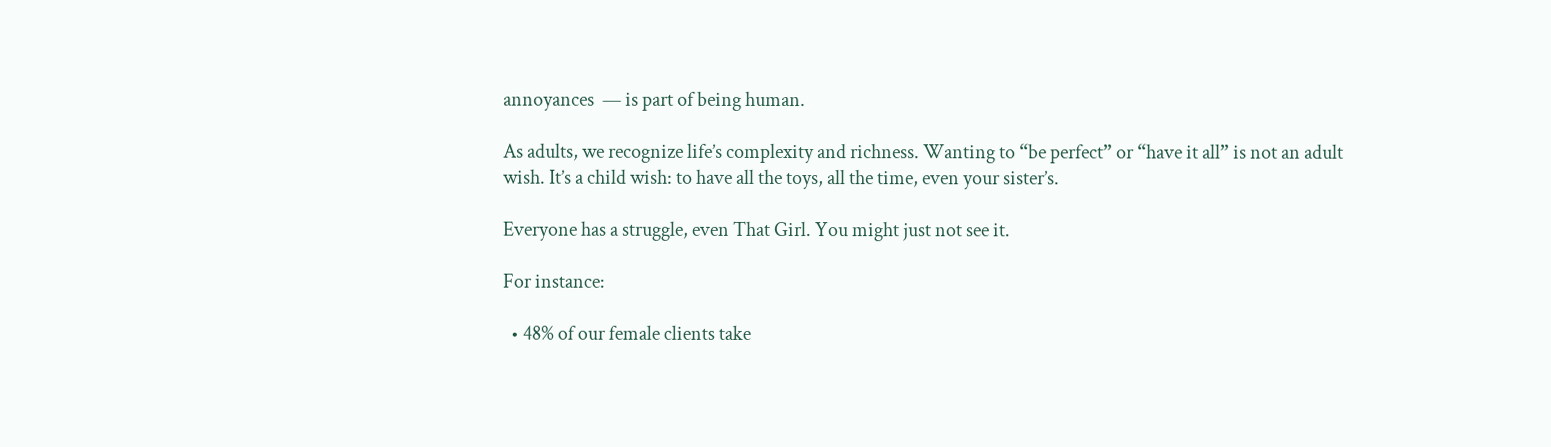annoyances  — is part of being human.

As adults, we recognize life’s complexity and richness. Wanting to “be perfect” or “have it all” is not an adult wish. It’s a child wish: to have all the toys, all the time, even your sister’s.

Everyone has a struggle, even That Girl. You might just not see it.

For instance:

  • 48% of our female clients take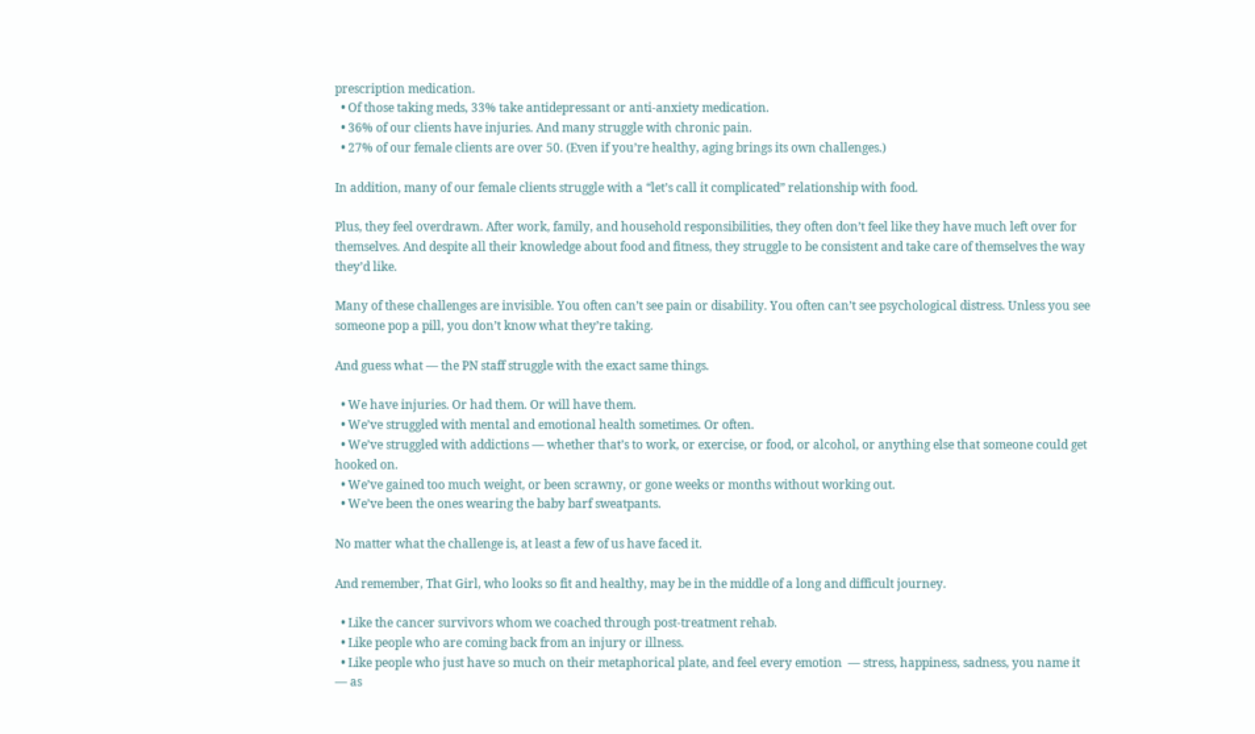prescription medication.
  • Of those taking meds, 33% take antidepressant or anti-anxiety medication.
  • 36% of our clients have injuries. And many struggle with chronic pain.
  • 27% of our female clients are over 50. (Even if you’re healthy, aging brings its own challenges.)

In addition, many of our female clients struggle with a “let’s call it complicated” relationship with food.

Plus, they feel overdrawn. After work, family, and household responsibilities, they often don’t feel like they have much left over for themselves. And despite all their knowledge about food and fitness, they struggle to be consistent and take care of themselves the way they’d like.

Many of these challenges are invisible. You often can’t see pain or disability. You often can’t see psychological distress. Unless you see someone pop a pill, you don’t know what they’re taking.

And guess what — the PN staff struggle with the exact same things.

  • We have injuries. Or had them. Or will have them.
  • We’ve struggled with mental and emotional health sometimes. Or often.
  • We’ve struggled with addictions — whether that’s to work, or exercise, or food, or alcohol, or anything else that someone could get hooked on.
  • We’ve gained too much weight, or been scrawny, or gone weeks or months without working out.
  • We’ve been the ones wearing the baby barf sweatpants.

No matter what the challenge is, at least a few of us have faced it.

And remember, That Girl, who looks so fit and healthy, may be in the middle of a long and difficult journey.

  • Like the cancer survivors whom we coached through post-treatment rehab.
  • Like people who are coming back from an injury or illness.
  • Like people who just have so much on their metaphorical plate, and feel every emotion  — stress, happiness, sadness, you name it  — as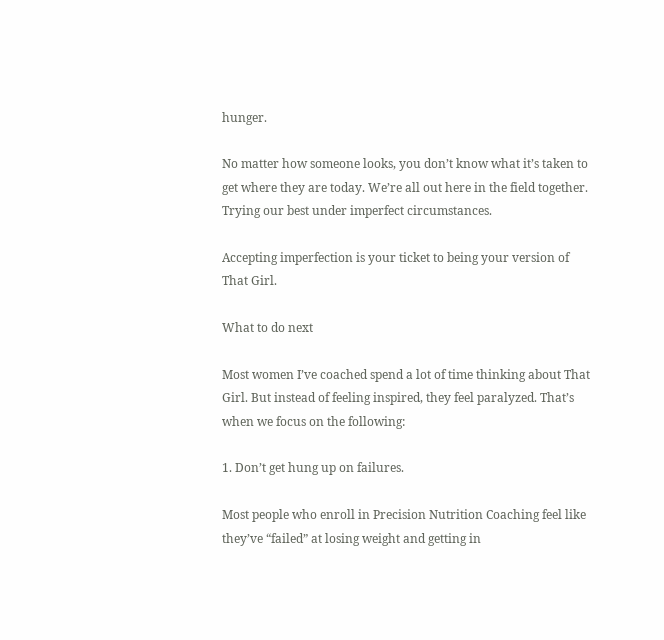hunger.

No matter how someone looks, you don’t know what it’s taken to get where they are today. We’re all out here in the field together. Trying our best under imperfect circumstances.

Accepting imperfection is your ticket to being your version of That Girl.

What to do next

Most women I’ve coached spend a lot of time thinking about That Girl. But instead of feeling inspired, they feel paralyzed. That’s when we focus on the following:

1. Don’t get hung up on failures.

Most people who enroll in Precision Nutrition Coaching feel like they’ve “failed” at losing weight and getting in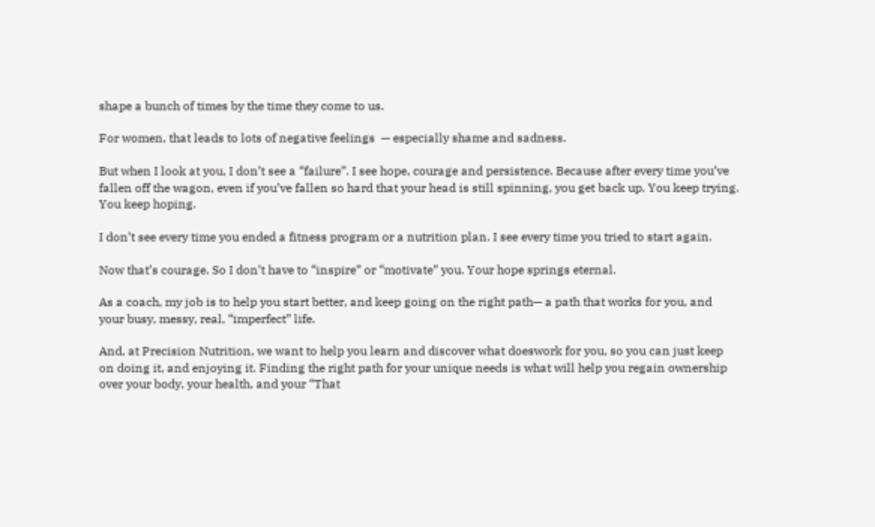shape a bunch of times by the time they come to us.

For women, that leads to lots of negative feelings  — especially shame and sadness.

But when I look at you, I don’t see a “failure”. I see hope, courage and persistence. Because after every time you’ve fallen off the wagon, even if you’ve fallen so hard that your head is still spinning, you get back up. You keep trying. You keep hoping.

I don’t see every time you ended a fitness program or a nutrition plan. I see every time you tried to start again.

Now that’s courage. So I don’t have to “inspire” or “motivate” you. Your hope springs eternal.

As a coach, my job is to help you start better, and keep going on the right path— a path that works for you, and your busy, messy, real, “imperfect” life.

And, at Precision Nutrition, we want to help you learn and discover what doeswork for you, so you can just keep on doing it, and enjoying it. Finding the right path for your unique needs is what will help you regain ownership over your body, your health, and your “That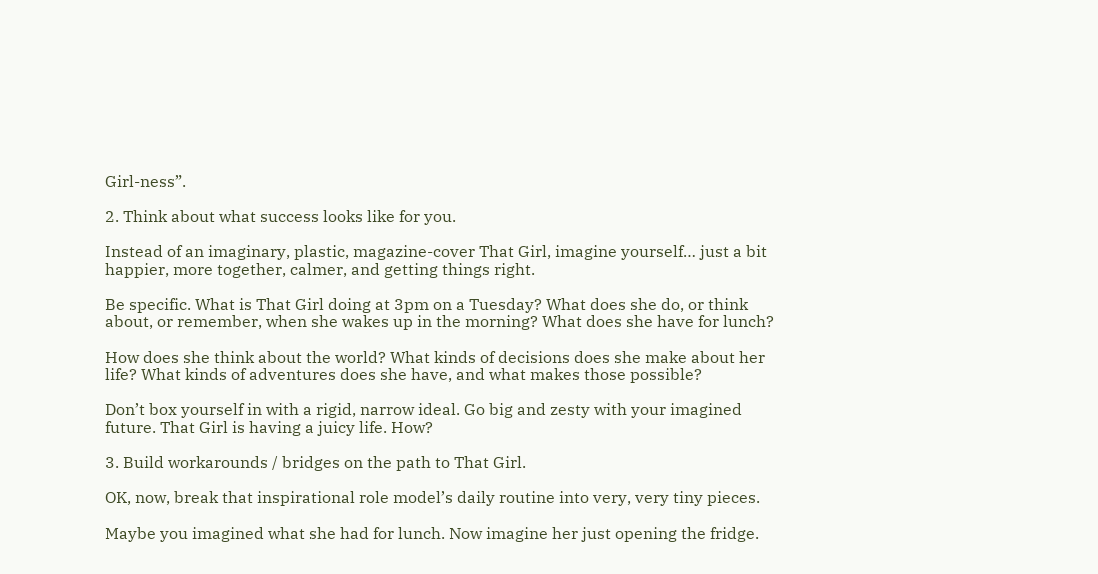Girl-ness”.

2. Think about what success looks like for you.

Instead of an imaginary, plastic, magazine-cover That Girl, imagine yourself… just a bit happier, more together, calmer, and getting things right.

Be specific. What is That Girl doing at 3pm on a Tuesday? What does she do, or think about, or remember, when she wakes up in the morning? What does she have for lunch?

How does she think about the world? What kinds of decisions does she make about her life? What kinds of adventures does she have, and what makes those possible?

Don’t box yourself in with a rigid, narrow ideal. Go big and zesty with your imagined future. That Girl is having a juicy life. How?

3. Build workarounds / bridges on the path to That Girl.

OK, now, break that inspirational role model’s daily routine into very, very tiny pieces.

Maybe you imagined what she had for lunch. Now imagine her just opening the fridge.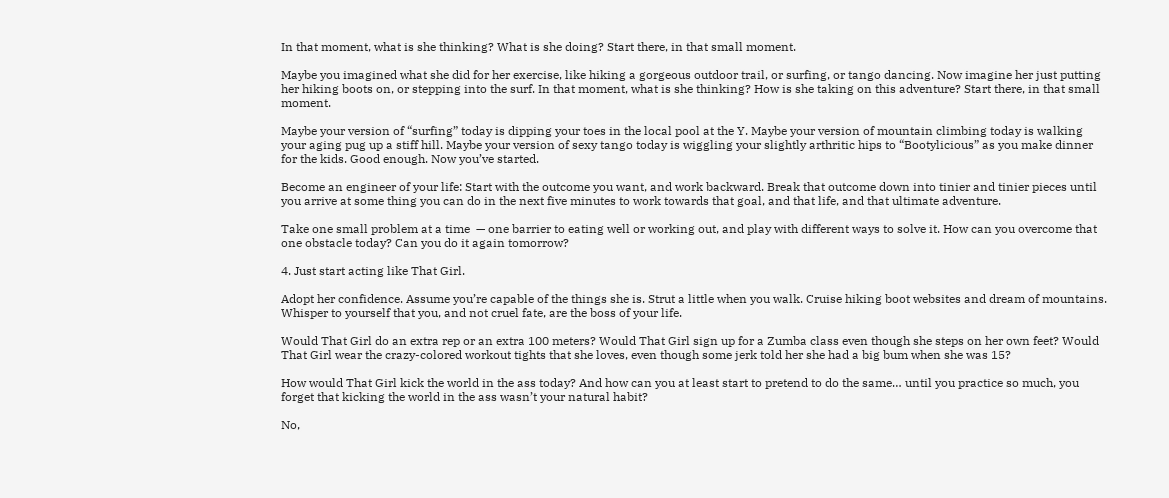In that moment, what is she thinking? What is she doing? Start there, in that small moment.

Maybe you imagined what she did for her exercise, like hiking a gorgeous outdoor trail, or surfing, or tango dancing. Now imagine her just putting her hiking boots on, or stepping into the surf. In that moment, what is she thinking? How is she taking on this adventure? Start there, in that small moment.

Maybe your version of “surfing” today is dipping your toes in the local pool at the Y. Maybe your version of mountain climbing today is walking your aging pug up a stiff hill. Maybe your version of sexy tango today is wiggling your slightly arthritic hips to “Bootylicious” as you make dinner for the kids. Good enough. Now you’ve started.

Become an engineer of your life: Start with the outcome you want, and work backward. Break that outcome down into tinier and tinier pieces until you arrive at some thing you can do in the next five minutes to work towards that goal, and that life, and that ultimate adventure.

Take one small problem at a time  — one barrier to eating well or working out, and play with different ways to solve it. How can you overcome that one obstacle today? Can you do it again tomorrow?

4. Just start acting like That Girl.

Adopt her confidence. Assume you’re capable of the things she is. Strut a little when you walk. Cruise hiking boot websites and dream of mountains. Whisper to yourself that you, and not cruel fate, are the boss of your life.

Would That Girl do an extra rep or an extra 100 meters? Would That Girl sign up for a Zumba class even though she steps on her own feet? Would That Girl wear the crazy-colored workout tights that she loves, even though some jerk told her she had a big bum when she was 15?

How would That Girl kick the world in the ass today? And how can you at least start to pretend to do the same… until you practice so much, you forget that kicking the world in the ass wasn’t your natural habit?

No,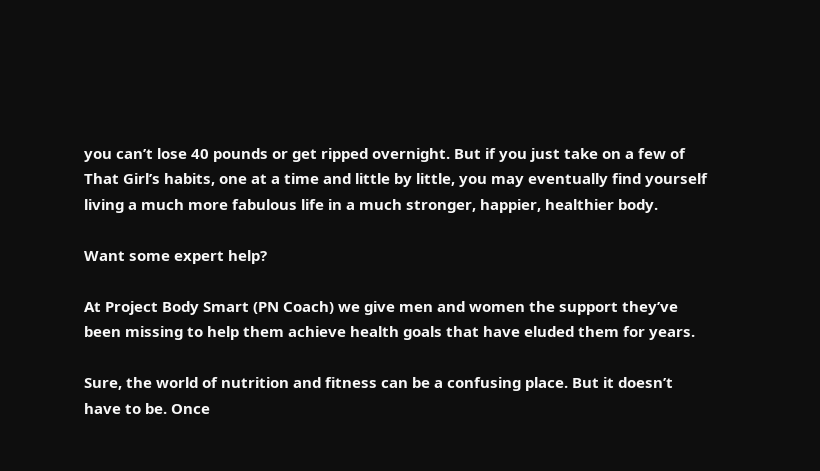you can’t lose 40 pounds or get ripped overnight. But if you just take on a few of That Girl’s habits, one at a time and little by little, you may eventually find yourself living a much more fabulous life in a much stronger, happier, healthier body.

Want some expert help?

At Project Body Smart (PN Coach) we give men and women the support they’ve been missing to help them achieve health goals that have eluded them for years.

Sure, the world of nutrition and fitness can be a confusing place. But it doesn’t have to be. Once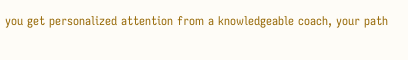you get personalized attention from a knowledgeable coach, your path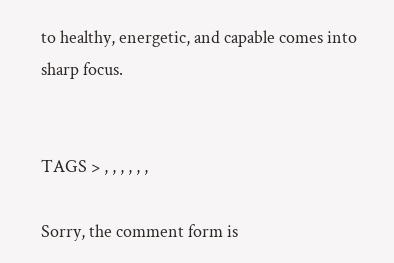to healthy, energetic, and capable comes into sharp focus.


TAGS > , , , , , ,

Sorry, the comment form is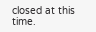closed at this time.